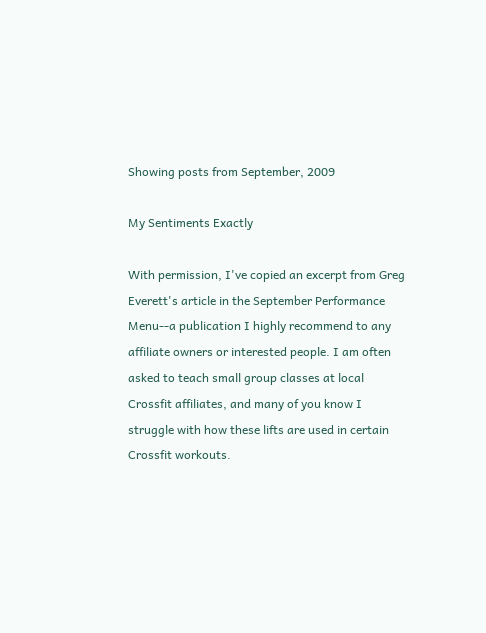Showing posts from September, 2009

My Sentiments Exactly

With permission, I've copied an excerpt from Greg Everett's article in the September Performance Menu--a publication I highly recommend to any affiliate owners or interested people. I am often asked to teach small group classes at local Crossfit affiliates, and many of you know I struggle with how these lifts are used in certain Crossfit workouts.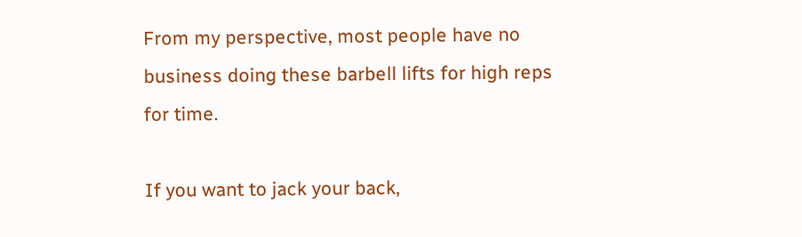From my perspective, most people have no business doing these barbell lifts for high reps for time.

If you want to jack your back,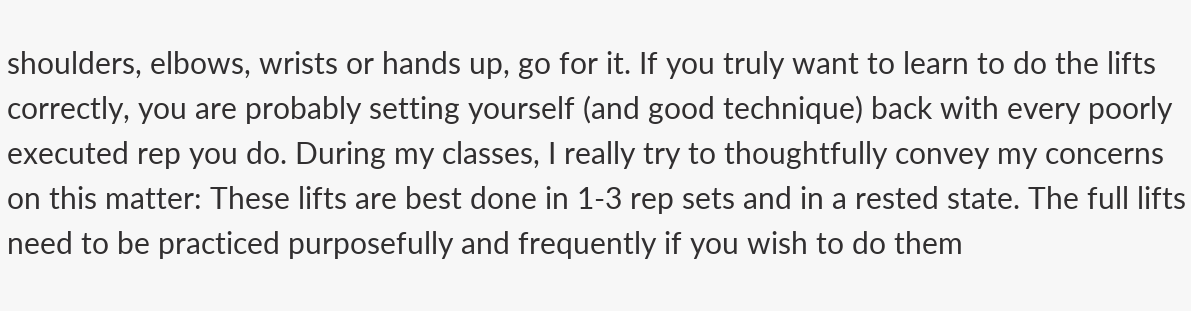shoulders, elbows, wrists or hands up, go for it. If you truly want to learn to do the lifts correctly, you are probably setting yourself (and good technique) back with every poorly executed rep you do. During my classes, I really try to thoughtfully convey my concerns on this matter: These lifts are best done in 1-3 rep sets and in a rested state. The full lifts need to be practiced purposefully and frequently if you wish to do them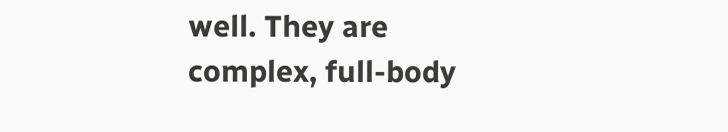well. They are complex, full-body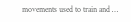movements used to train and …